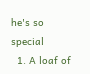he's so special
  1. A loaf of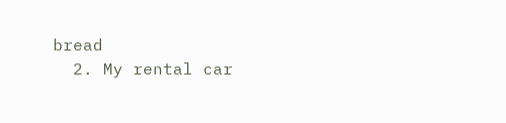bread
  2. My rental car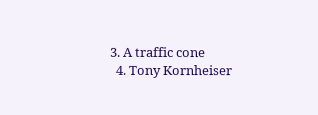3. A traffic cone
  4. Tony Kornheiser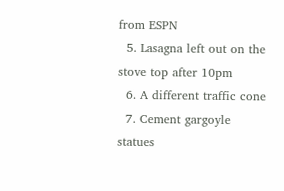from ESPN
  5. Lasagna left out on the stove top after 10pm
  6. A different traffic cone
  7. Cement gargoyle statues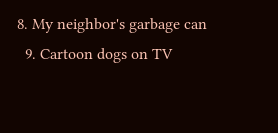8. My neighbor's garbage can
  9. Cartoon dogs on TV